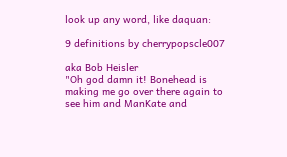look up any word, like daquan:

9 definitions by cherrypopscle007

aka Bob Heisler
"Oh god damn it! Bonehead is making me go over there again to see him and ManKate and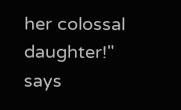her colossal daughter!" says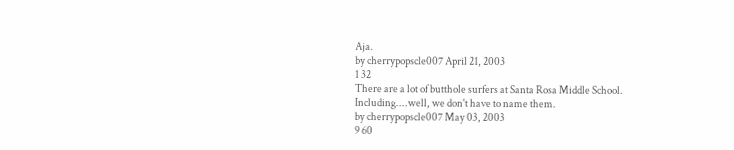Aja.
by cherrypopscle007 April 21, 2003
1 32
There are a lot of butthole surfers at Santa Rosa Middle School.
Including....well, we don't have to name them.
by cherrypopscle007 May 03, 2003
9 60